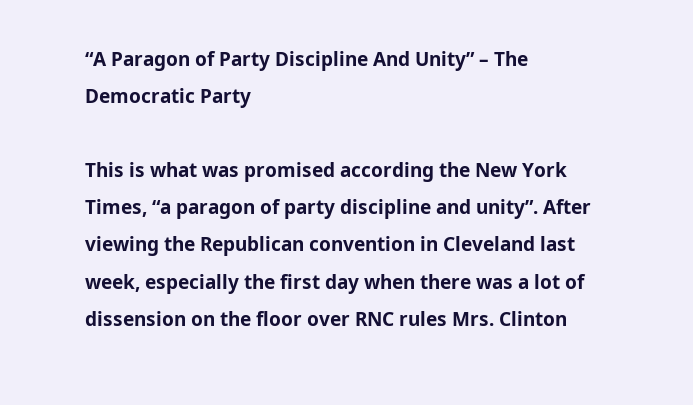“A Paragon of Party Discipline And Unity” – The Democratic Party

This is what was promised according the New York Times, “a paragon of party discipline and unity”. After viewing the Republican convention in Cleveland last week, especially the first day when there was a lot of dissension on the floor over RNC rules Mrs. Clinton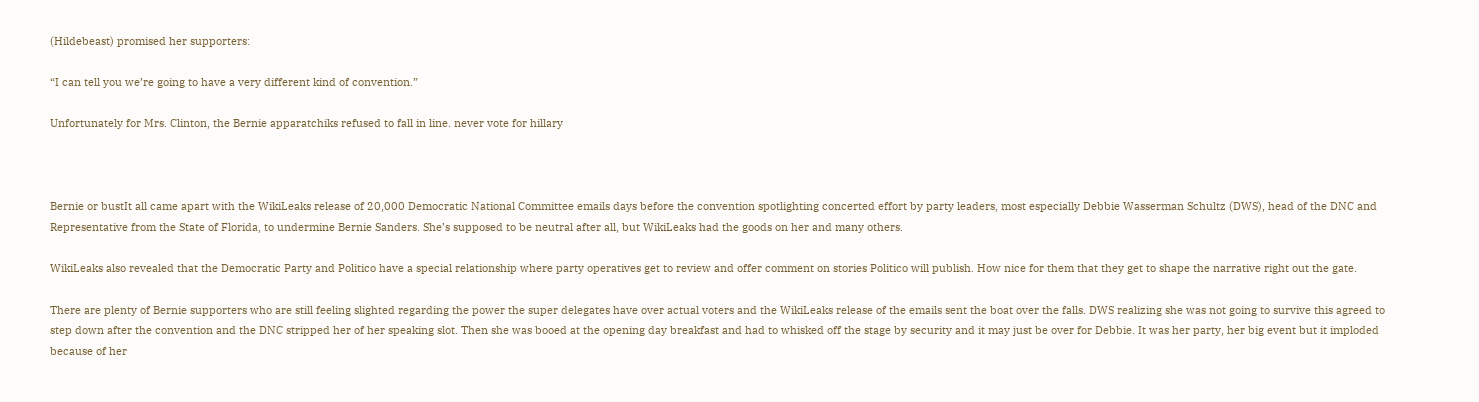(Hildebeast) promised her supporters:

“I can tell you we’re going to have a very different kind of convention.”

Unfortunately for Mrs. Clinton, the Bernie apparatchiks refused to fall in line. never vote for hillary



Bernie or bustIt all came apart with the WikiLeaks release of 20,000 Democratic National Committee emails days before the convention spotlighting concerted effort by party leaders, most especially Debbie Wasserman Schultz (DWS), head of the DNC and Representative from the State of Florida, to undermine Bernie Sanders. She’s supposed to be neutral after all, but WikiLeaks had the goods on her and many others.

WikiLeaks also revealed that the Democratic Party and Politico have a special relationship where party operatives get to review and offer comment on stories Politico will publish. How nice for them that they get to shape the narrative right out the gate.

There are plenty of Bernie supporters who are still feeling slighted regarding the power the super delegates have over actual voters and the WikiLeaks release of the emails sent the boat over the falls. DWS realizing she was not going to survive this agreed to step down after the convention and the DNC stripped her of her speaking slot. Then she was booed at the opening day breakfast and had to whisked off the stage by security and it may just be over for Debbie. It was her party, her big event but it imploded because of her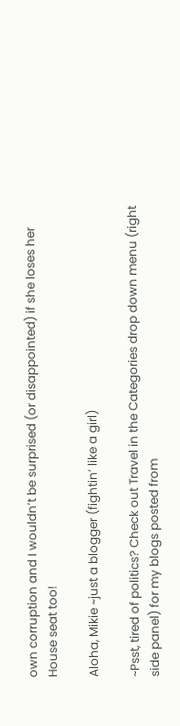own corruption and I wouldn’t be surprised (or disappointed) if she loses her House seat too!

Aloha, Mikie ~just a blogger (fightin’ like a girl)

~Psst, tired of politics? Check out Travel in the Categories drop down menu (right side panel) for my blogs posted from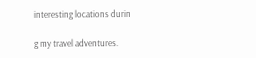interesting locations durin

g my travel adventures.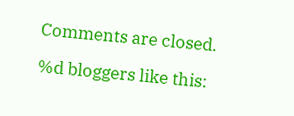Comments are closed.

%d bloggers like this: